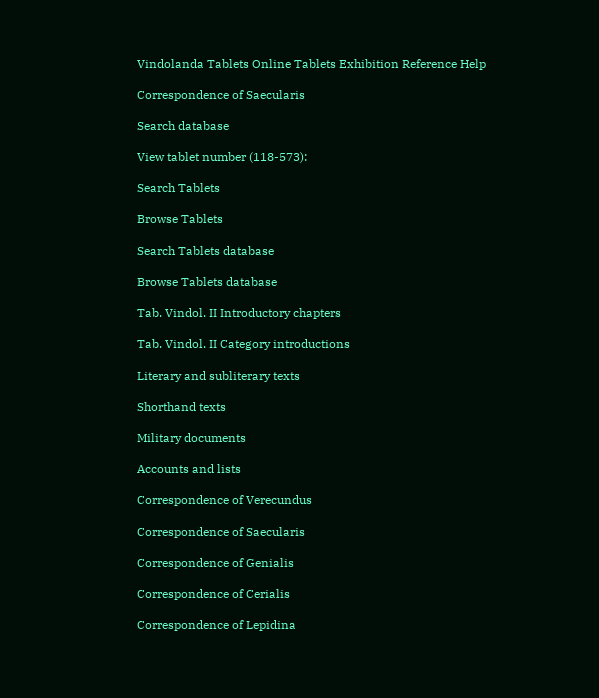Vindolanda Tablets Online Tablets Exhibition Reference Help

Correspondence of Saecularis

Search database

View tablet number (118-573):

Search Tablets

Browse Tablets

Search Tablets database

Browse Tablets database

Tab. Vindol. II Introductory chapters

Tab. Vindol. II Category introductions

Literary and subliterary texts

Shorthand texts

Military documents

Accounts and lists

Correspondence of Verecundus

Correspondence of Saecularis

Correspondence of Genialis

Correspondence of Cerialis

Correspondence of Lepidina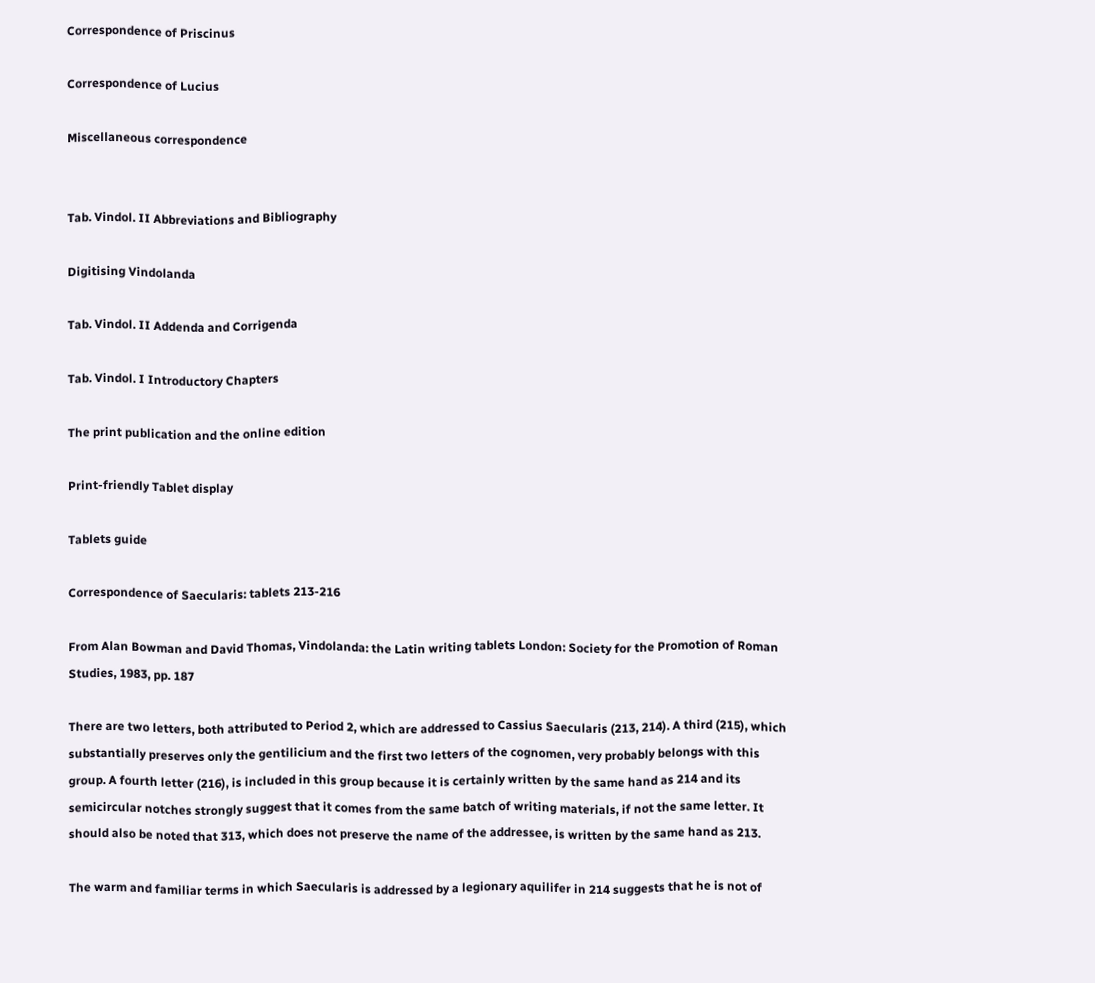Correspondence of Priscinus

Correspondence of Lucius

Miscellaneous correspondence


Tab. Vindol. II Abbreviations and Bibliography

Digitising Vindolanda

Tab. Vindol. II Addenda and Corrigenda

Tab. Vindol. I Introductory Chapters

The print publication and the online edition

Print-friendly Tablet display

Tablets guide

Correspondence of Saecularis: tablets 213-216

From Alan Bowman and David Thomas, Vindolanda: the Latin writing tablets London: Society for the Promotion of Roman Studies, 1983, pp. 187

There are two letters, both attributed to Period 2, which are addressed to Cassius Saecularis (213, 214). A third (215), which substantially preserves only the gentilicium and the first two letters of the cognomen, very probably belongs with this group. A fourth letter (216), is included in this group because it is certainly written by the same hand as 214 and its semicircular notches strongly suggest that it comes from the same batch of writing materials, if not the same letter. It should also be noted that 313, which does not preserve the name of the addressee, is written by the same hand as 213.

The warm and familiar terms in which Saecularis is addressed by a legionary aquilifer in 214 suggests that he is not of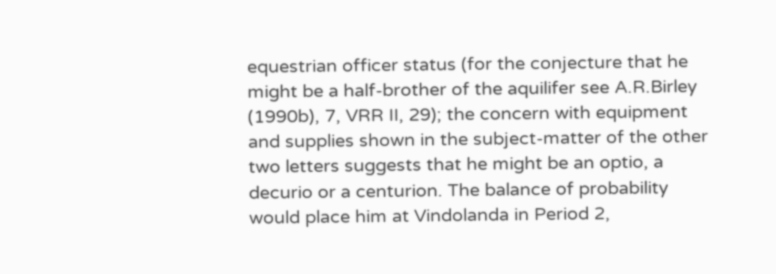equestrian officer status (for the conjecture that he might be a half-brother of the aquilifer see A.R.Birley (1990b), 7, VRR II, 29); the concern with equipment and supplies shown in the subject-matter of the other two letters suggests that he might be an optio, a decurio or a centurion. The balance of probability would place him at Vindolanda in Period 2,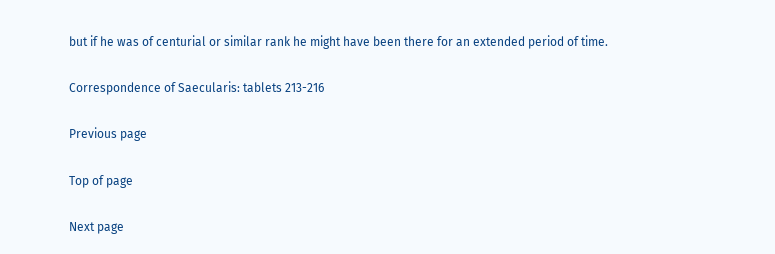but if he was of centurial or similar rank he might have been there for an extended period of time.

Correspondence of Saecularis: tablets 213-216

Previous page

Top of page

Next page